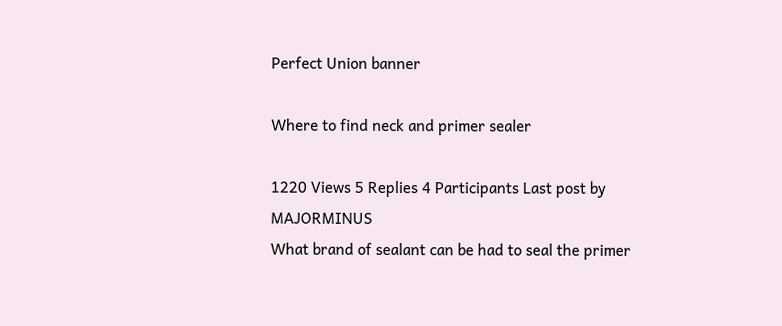Perfect Union banner

Where to find neck and primer sealer

1220 Views 5 Replies 4 Participants Last post by  MAJORMINUS
What brand of sealant can be had to seal the primer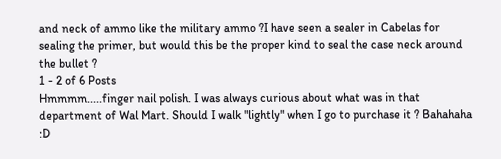and neck of ammo like the military ammo ?I have seen a sealer in Cabelas for sealing the primer, but would this be the proper kind to seal the case neck around the bullet ?
1 - 2 of 6 Posts
Hmmmm.....finger nail polish. I was always curious about what was in that department of Wal Mart. Should I walk "lightly" when I go to purchase it ? Bahahaha :D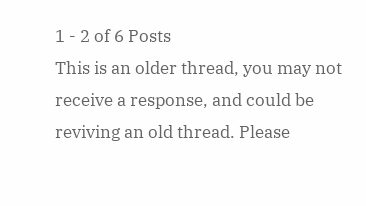1 - 2 of 6 Posts
This is an older thread, you may not receive a response, and could be reviving an old thread. Please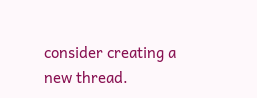consider creating a new thread.